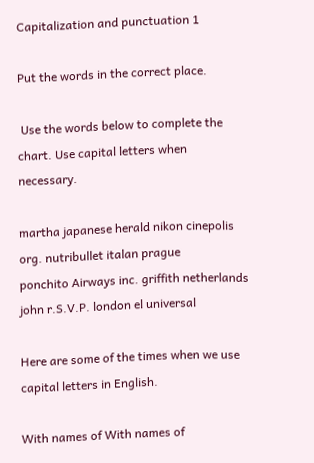Capitalization and punctuation 1

Put the words in the correct place.

 Use the words below to complete the chart. Use capital letters when necessary.

martha japanese herald nikon cinepolis org. nutribullet italan prague
ponchito Airways inc. griffith netherlands john r.S.V.P. london el universal

Here are some of the times when we use capital letters in English.

With names of With names of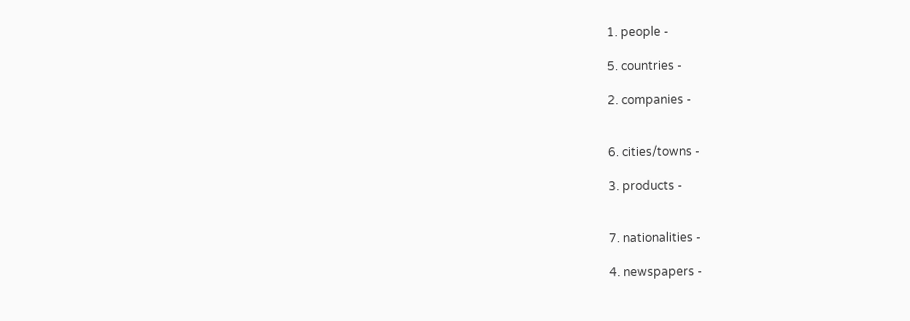1. people -

5. countries -

2. companies -


6. cities/towns -

3. products -


7. nationalities -

4. newspapers -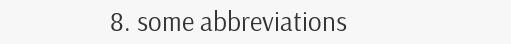8. some abbreviations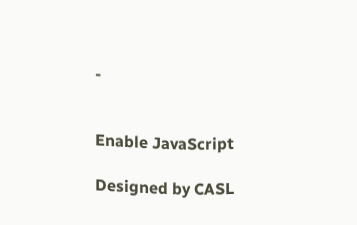-


Enable JavaScript

Designed by CASL